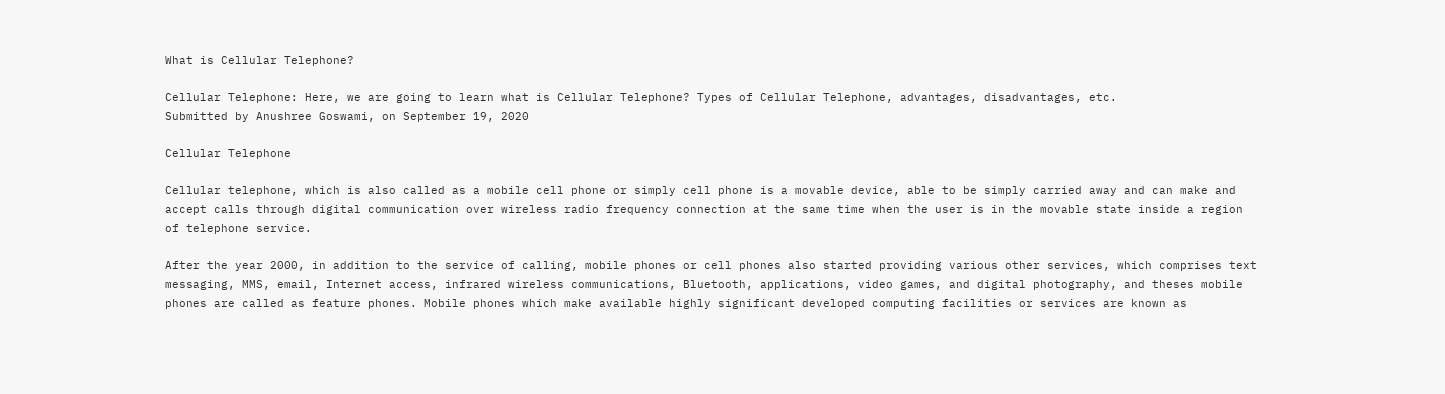What is Cellular Telephone?

Cellular Telephone: Here, we are going to learn what is Cellular Telephone? Types of Cellular Telephone, advantages, disadvantages, etc.
Submitted by Anushree Goswami, on September 19, 2020

Cellular Telephone

Cellular telephone, which is also called as a mobile cell phone or simply cell phone is a movable device, able to be simply carried away and can make and accept calls through digital communication over wireless radio frequency connection at the same time when the user is in the movable state inside a region of telephone service.

After the year 2000, in addition to the service of calling, mobile phones or cell phones also started providing various other services, which comprises text messaging, MMS, email, Internet access, infrared wireless communications, Bluetooth, applications, video games, and digital photography, and theses mobile phones are called as feature phones. Mobile phones which make available highly significant developed computing facilities or services are known as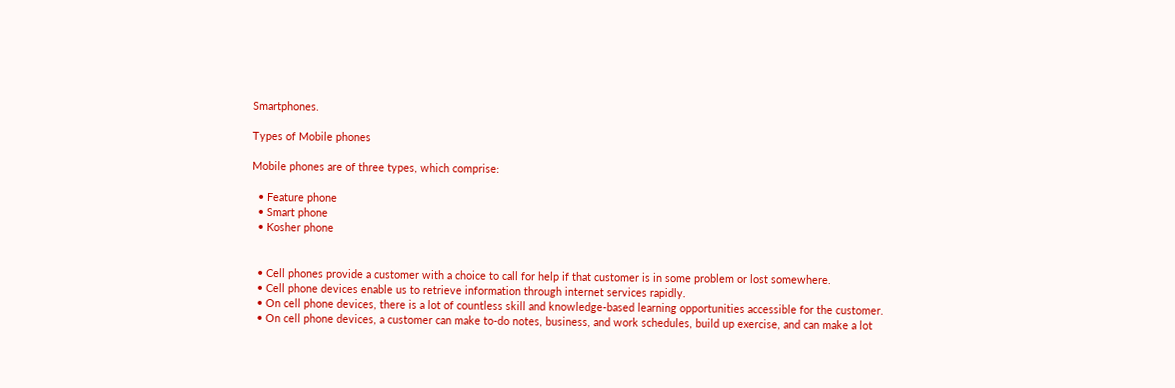Smartphones.

Types of Mobile phones

Mobile phones are of three types, which comprise:

  • Feature phone
  • Smart phone
  • Kosher phone


  • Cell phones provide a customer with a choice to call for help if that customer is in some problem or lost somewhere.
  • Cell phone devices enable us to retrieve information through internet services rapidly.
  • On cell phone devices, there is a lot of countless skill and knowledge-based learning opportunities accessible for the customer.
  • On cell phone devices, a customer can make to-do notes, business, and work schedules, build up exercise, and can make a lot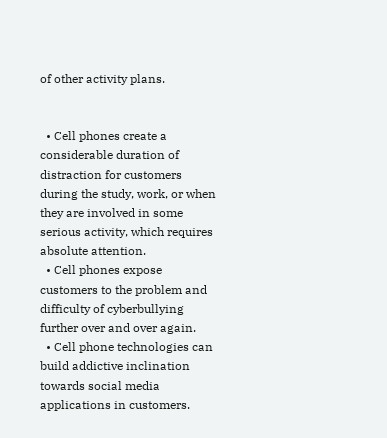of other activity plans.


  • Cell phones create a considerable duration of distraction for customers during the study, work, or when they are involved in some serious activity, which requires absolute attention.
  • Cell phones expose customers to the problem and difficulty of cyberbullying further over and over again.
  • Cell phone technologies can build addictive inclination towards social media applications in customers.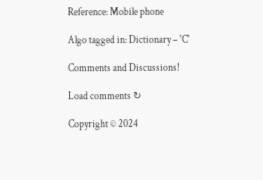Reference: Mobile phone

Algo tagged in: Dictionary – 'C'

Comments and Discussions!

Load comments ↻

Copyright © 2024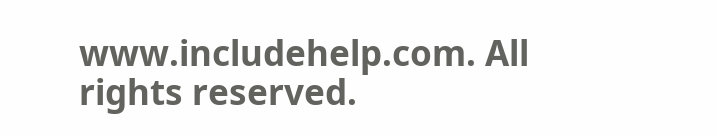www.includehelp.com. All rights reserved.